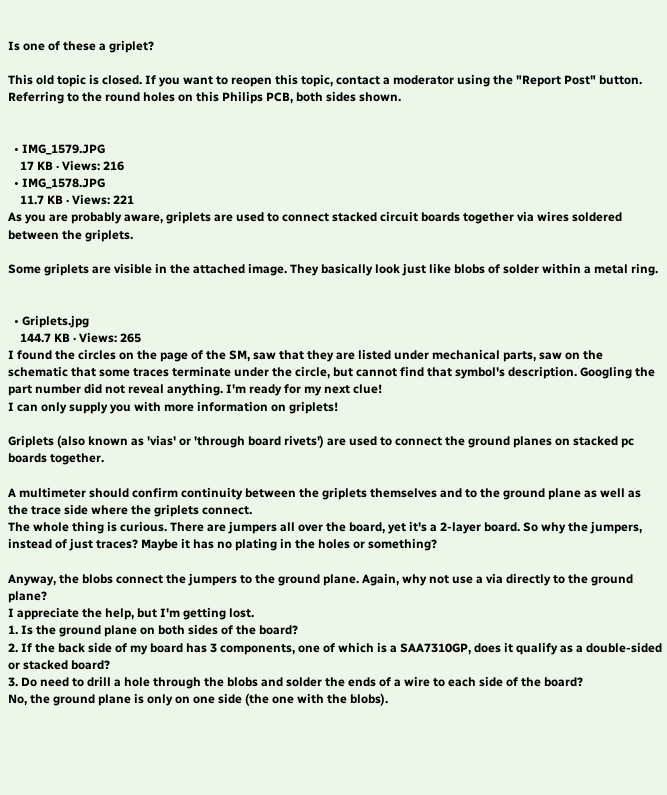Is one of these a griplet?

This old topic is closed. If you want to reopen this topic, contact a moderator using the "Report Post" button.
Referring to the round holes on this Philips PCB, both sides shown.


  • IMG_1579.JPG
    17 KB · Views: 216
  • IMG_1578.JPG
    11.7 KB · Views: 221
As you are probably aware, griplets are used to connect stacked circuit boards together via wires soldered between the griplets.

Some griplets are visible in the attached image. They basically look just like blobs of solder within a metal ring.


  • Griplets.jpg
    144.7 KB · Views: 265
I found the circles on the page of the SM, saw that they are listed under mechanical parts, saw on the schematic that some traces terminate under the circle, but cannot find that symbol's description. Googling the part number did not reveal anything. I'm ready for my next clue!
I can only supply you with more information on griplets!

Griplets (also known as 'vias' or 'through board rivets') are used to connect the ground planes on stacked pc boards together.

A multimeter should confirm continuity between the griplets themselves and to the ground plane as well as the trace side where the griplets connect.
The whole thing is curious. There are jumpers all over the board, yet it's a 2-layer board. So why the jumpers, instead of just traces? Maybe it has no plating in the holes or something?

Anyway, the blobs connect the jumpers to the ground plane. Again, why not use a via directly to the ground plane?
I appreciate the help, but I'm getting lost.
1. Is the ground plane on both sides of the board?
2. If the back side of my board has 3 components, one of which is a SAA7310GP, does it qualify as a double-sided or stacked board?
3. Do need to drill a hole through the blobs and solder the ends of a wire to each side of the board?
No, the ground plane is only on one side (the one with the blobs).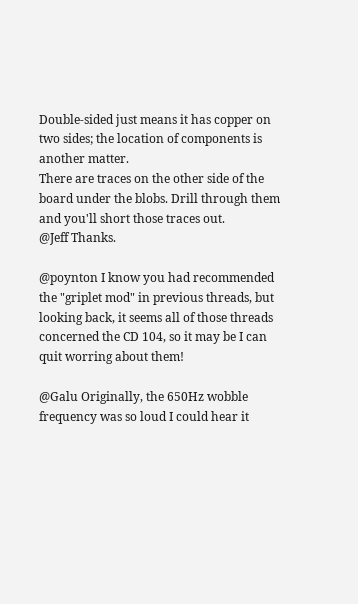Double-sided just means it has copper on two sides; the location of components is another matter.
There are traces on the other side of the board under the blobs. Drill through them and you'll short those traces out.
@Jeff Thanks.

@poynton I know you had recommended the "griplet mod" in previous threads, but looking back, it seems all of those threads concerned the CD 104, so it may be I can quit worring about them!

@Galu Originally, the 650Hz wobble frequency was so loud I could hear it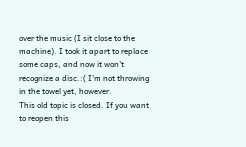over the music (I sit close to the machine). I took it apart to replace some caps, and now it won't recognize a disc.:( I'm not throwing in the towel yet, however.
This old topic is closed. If you want to reopen this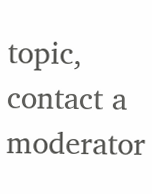topic, contact a moderator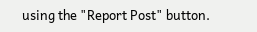using the "Report Post" button.